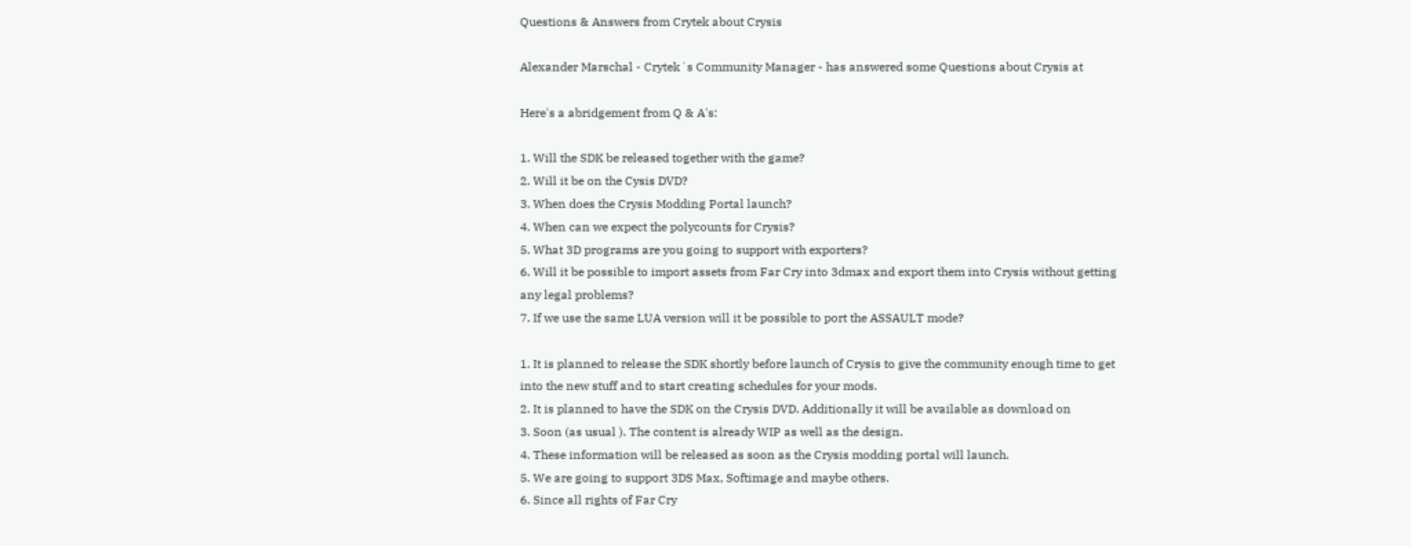Questions & Answers from Crytek about Crysis

Alexander Marschal - Crytek´s Community Manager - has answered some Questions about Crysis at

Here's a abridgement from Q & A's:

1. Will the SDK be released together with the game?
2. Will it be on the Cysis DVD?
3. When does the Crysis Modding Portal launch?
4. When can we expect the polycounts for Crysis?
5. What 3D programs are you going to support with exporters?
6. Will it be possible to import assets from Far Cry into 3dmax and export them into Crysis without getting any legal problems?
7. If we use the same LUA version will it be possible to port the ASSAULT mode?

1. It is planned to release the SDK shortly before launch of Crysis to give the community enough time to get into the new stuff and to start creating schedules for your mods.
2. It is planned to have the SDK on the Crysis DVD. Additionally it will be available as download on
3. Soon (as usual ). The content is already WIP as well as the design.
4. These information will be released as soon as the Crysis modding portal will launch.
5. We are going to support 3DS Max, Softimage and maybe others.
6. Since all rights of Far Cry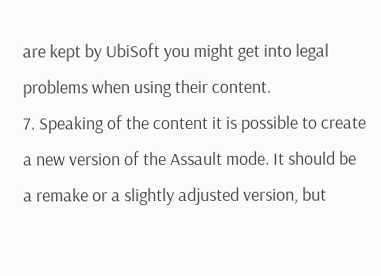are kept by UbiSoft you might get into legal problems when using their content.
7. Speaking of the content it is possible to create a new version of the Assault mode. It should be a remake or a slightly adjusted version, but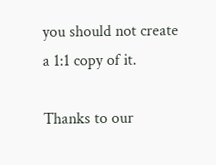you should not create a 1:1 copy of it.

Thanks to our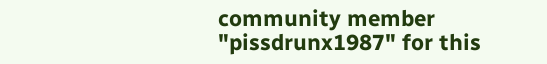community member "pissdrunx1987" for this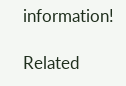information!

Related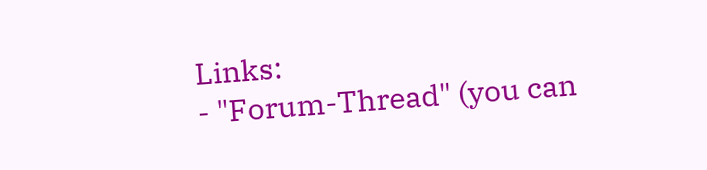Links:
- "Forum-Thread" (you can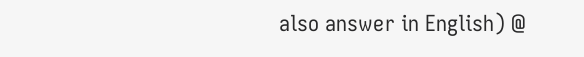also answer in English) @